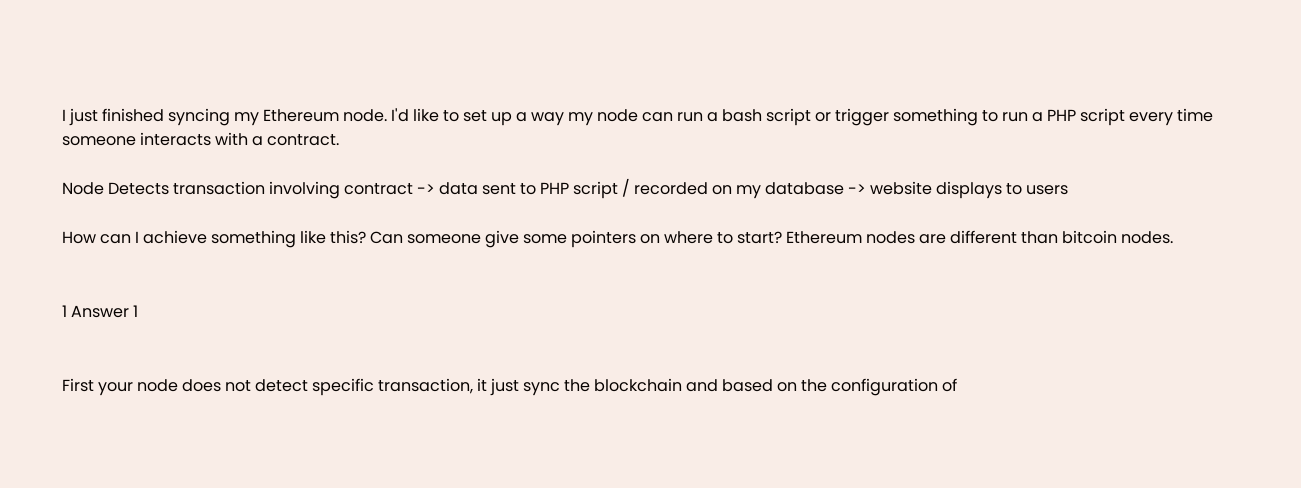I just finished syncing my Ethereum node. I'd like to set up a way my node can run a bash script or trigger something to run a PHP script every time someone interacts with a contract.

Node Detects transaction involving contract -> data sent to PHP script / recorded on my database -> website displays to users

How can I achieve something like this? Can someone give some pointers on where to start? Ethereum nodes are different than bitcoin nodes.


1 Answer 1


First your node does not detect specific transaction, it just sync the blockchain and based on the configuration of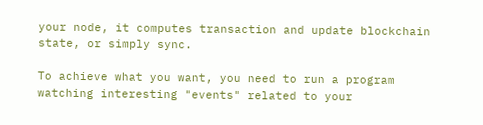your node, it computes transaction and update blockchain state, or simply sync.

To achieve what you want, you need to run a program watching interesting "events" related to your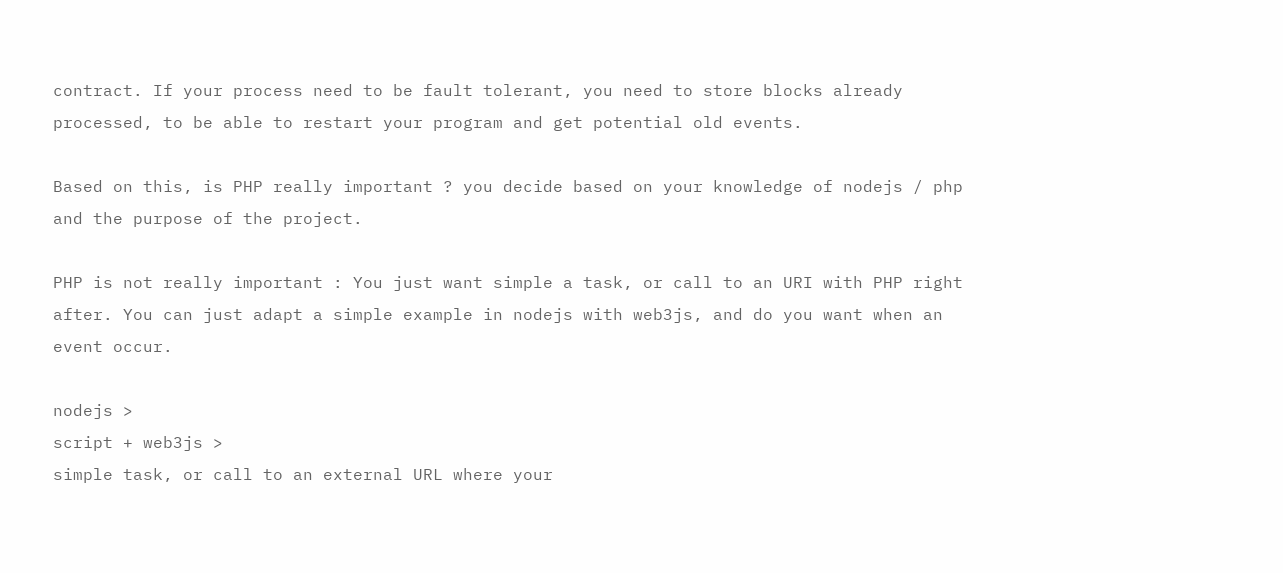contract. If your process need to be fault tolerant, you need to store blocks already processed, to be able to restart your program and get potential old events.

Based on this, is PHP really important ? you decide based on your knowledge of nodejs / php and the purpose of the project.

PHP is not really important : You just want simple a task, or call to an URI with PHP right after. You can just adapt a simple example in nodejs with web3js, and do you want when an event occur.

nodejs >
script + web3js >
simple task, or call to an external URL where your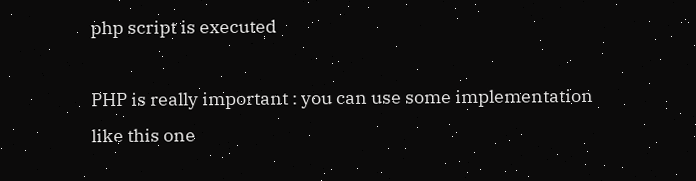php script is executed

PHP is really important : you can use some implementation like this one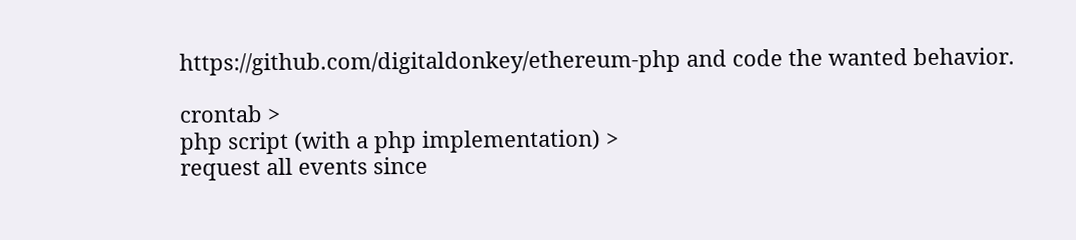https://github.com/digitaldonkey/ethereum-php and code the wanted behavior.

crontab >
php script (with a php implementation) >
request all events since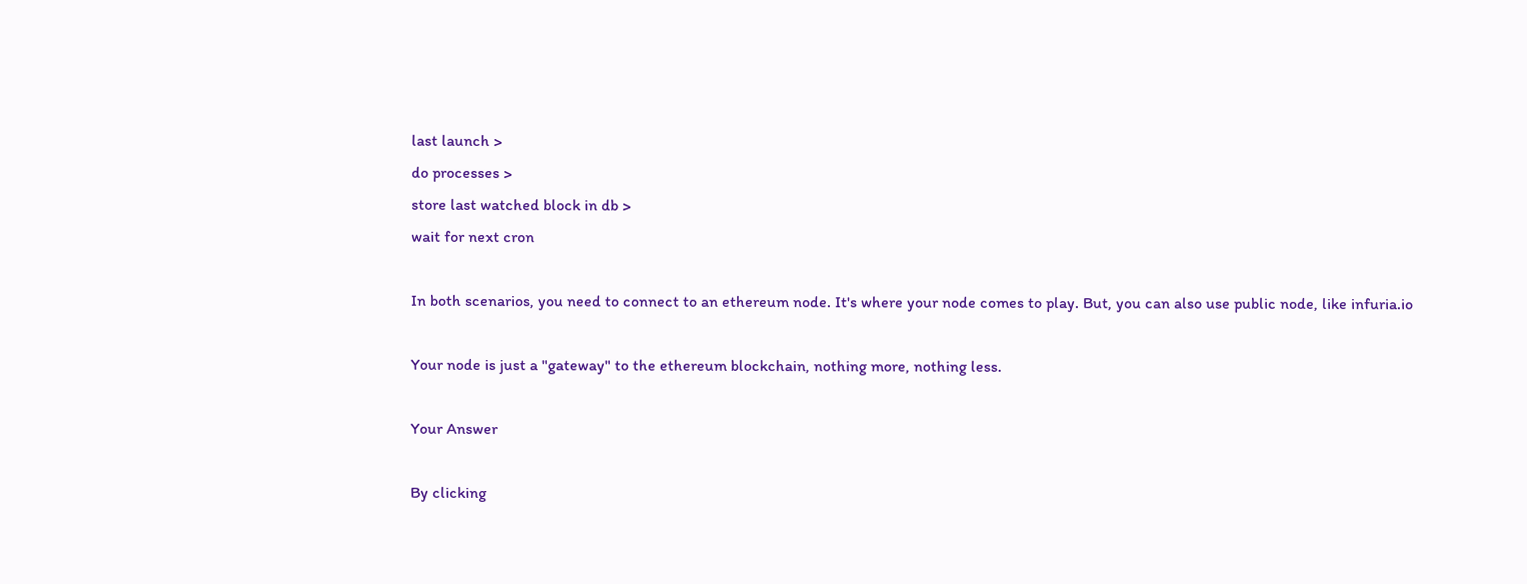last launch >
do processes >
store last watched block in db >
wait for next cron

In both scenarios, you need to connect to an ethereum node. It's where your node comes to play. But, you can also use public node, like infuria.io

Your node is just a "gateway" to the ethereum blockchain, nothing more, nothing less.

Your Answer

By clicking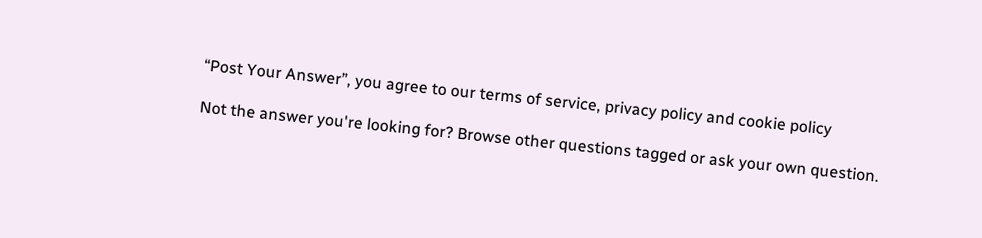“Post Your Answer”, you agree to our terms of service, privacy policy and cookie policy

Not the answer you're looking for? Browse other questions tagged or ask your own question.